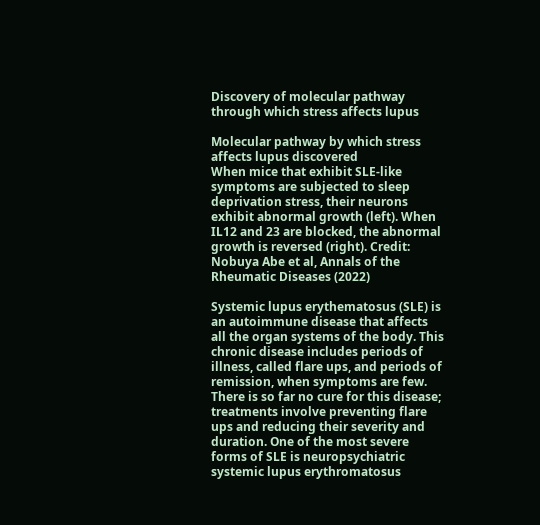Discovery of molecular pathway through which stress affects lupus

Molecular pathway by which stress affects lupus discovered
When mice that exhibit SLE-like symptoms are subjected to sleep deprivation stress, their neurons exhibit abnormal growth (left). When IL12 and 23 are blocked, the abnormal growth is reversed (right). Credit: Nobuya Abe et al, Annals of the Rheumatic Diseases (2022)

Systemic lupus erythematosus (SLE) is an autoimmune disease that affects all the organ systems of the body. This chronic disease includes periods of illness, called flare ups, and periods of remission, when symptoms are few. There is so far no cure for this disease; treatments involve preventing flare ups and reducing their severity and duration. One of the most severe forms of SLE is neuropsychiatric systemic lupus erythromatosus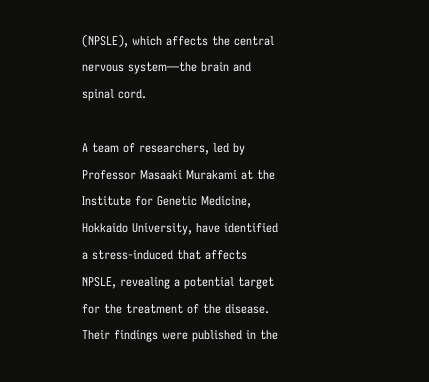(NPSLE), which affects the central nervous system—the brain and spinal cord.

A team of researchers, led by Professor Masaaki Murakami at the Institute for Genetic Medicine, Hokkaido University, have identified a stress-induced that affects NPSLE, revealing a potential target for the treatment of the disease. Their findings were published in the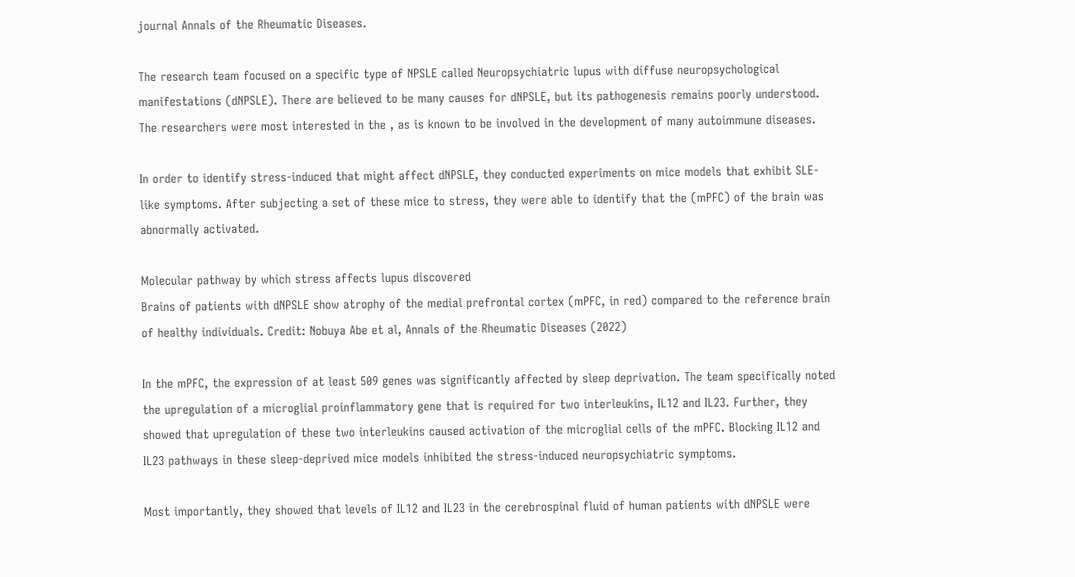journal Annals of the Rheumatic Diseases.

The research team focused on a specific type of NPSLE called Neuropsychiatric lupus with diffuse neuropsychological manifestations (dNPSLE). There are believed to be many causes for dNPSLE, but its pathogenesis remains poorly understood. The researchers were most interested in the , as is known to be involved in the development of many autoimmune diseases.

In order to identify stress-induced that might affect dNPSLE, they conducted experiments on mice models that exhibit SLE-like symptoms. After subjecting a set of these mice to stress, they were able to identify that the (mPFC) of the brain was abnormally activated.

Molecular pathway by which stress affects lupus discovered
Brains of patients with dNPSLE show atrophy of the medial prefrontal cortex (mPFC, in red) compared to the reference brain of healthy individuals. Credit: Nobuya Abe et al, Annals of the Rheumatic Diseases (2022)

In the mPFC, the expression of at least 509 genes was significantly affected by sleep deprivation. The team specifically noted the upregulation of a microglial proinflammatory gene that is required for two interleukins, IL12 and IL23. Further, they showed that upregulation of these two interleukins caused activation of the microglial cells of the mPFC. Blocking IL12 and IL23 pathways in these sleep-deprived mice models inhibited the stress-induced neuropsychiatric symptoms.

Most importantly, they showed that levels of IL12 and IL23 in the cerebrospinal fluid of human patients with dNPSLE were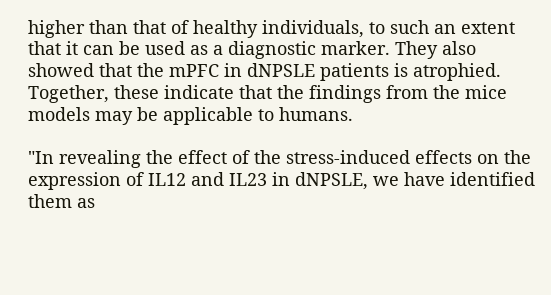higher than that of healthy individuals, to such an extent that it can be used as a diagnostic marker. They also showed that the mPFC in dNPSLE patients is atrophied. Together, these indicate that the findings from the mice models may be applicable to humans.

"In revealing the effect of the stress-induced effects on the expression of IL12 and IL23 in dNPSLE, we have identified them as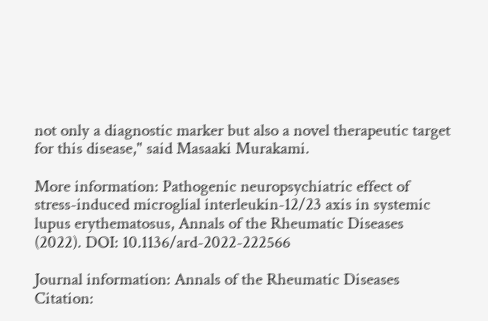not only a diagnostic marker but also a novel therapeutic target for this disease," said Masaaki Murakami.

More information: Pathogenic neuropsychiatric effect of stress-induced microglial interleukin-12/23 axis in systemic lupus erythematosus, Annals of the Rheumatic Diseases (2022). DOI: 10.1136/ard-2022-222566

Journal information: Annals of the Rheumatic Diseases
Citation: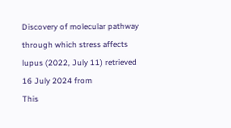Discovery of molecular pathway through which stress affects lupus (2022, July 11) retrieved 16 July 2024 from
This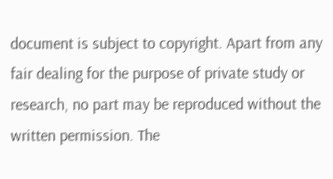document is subject to copyright. Apart from any fair dealing for the purpose of private study or research, no part may be reproduced without the written permission. The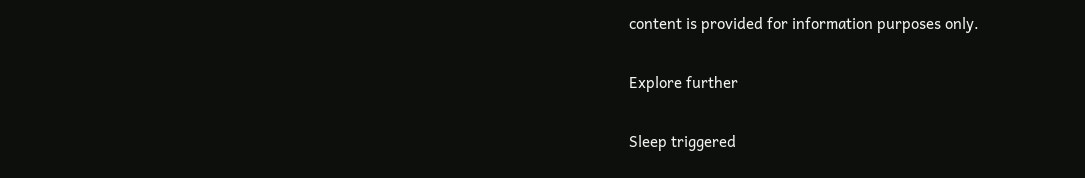content is provided for information purposes only.

Explore further

Sleep triggered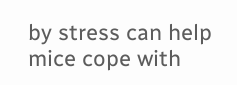by stress can help mice cope with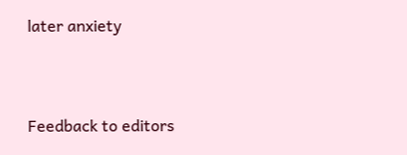later anxiety


Feedback to editors